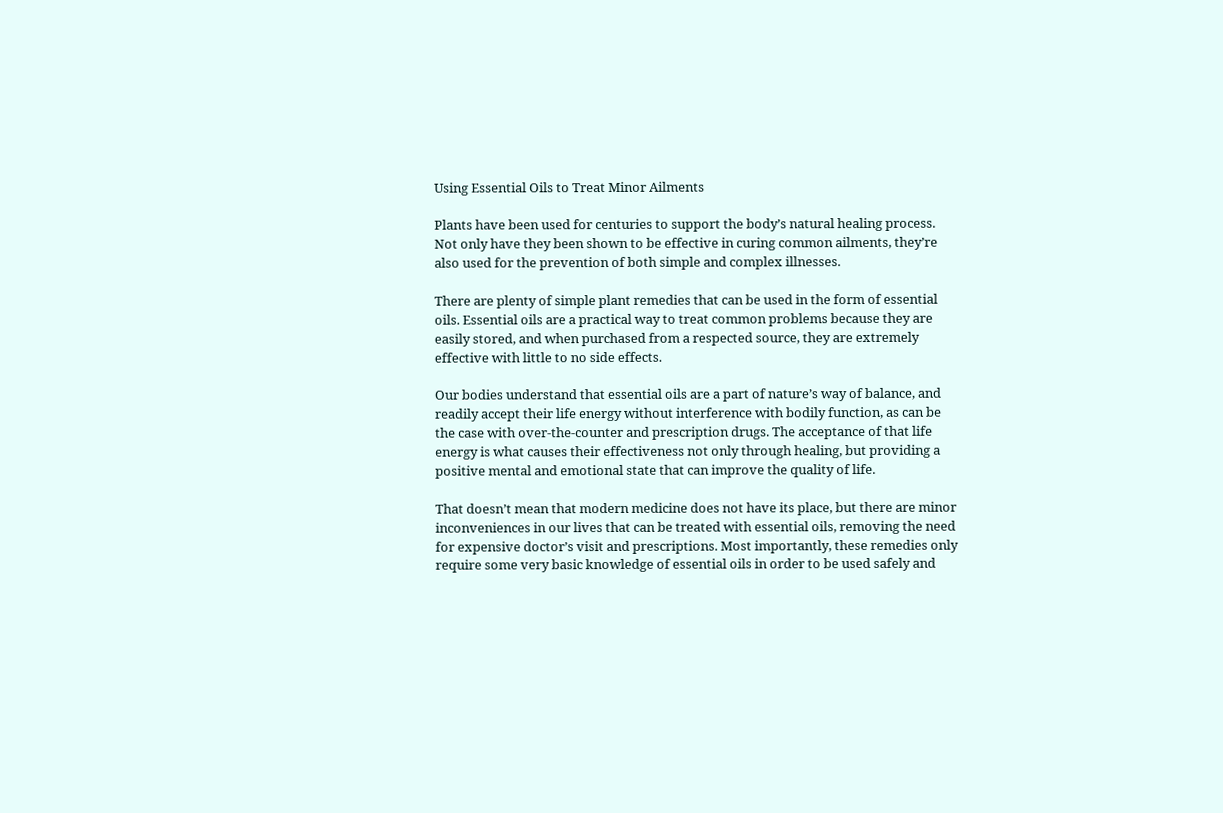Using Essential Oils to Treat Minor Ailments

Plants have been used for centuries to support the body’s natural healing process. Not only have they been shown to be effective in curing common ailments, they’re also used for the prevention of both simple and complex illnesses.

There are plenty of simple plant remedies that can be used in the form of essential oils. Essential oils are a practical way to treat common problems because they are easily stored, and when purchased from a respected source, they are extremely effective with little to no side effects.

Our bodies understand that essential oils are a part of nature’s way of balance, and readily accept their life energy without interference with bodily function, as can be the case with over-the-counter and prescription drugs. The acceptance of that life energy is what causes their effectiveness not only through healing, but providing a positive mental and emotional state that can improve the quality of life.

That doesn’t mean that modern medicine does not have its place, but there are minor inconveniences in our lives that can be treated with essential oils, removing the need for expensive doctor’s visit and prescriptions. Most importantly, these remedies only require some very basic knowledge of essential oils in order to be used safely and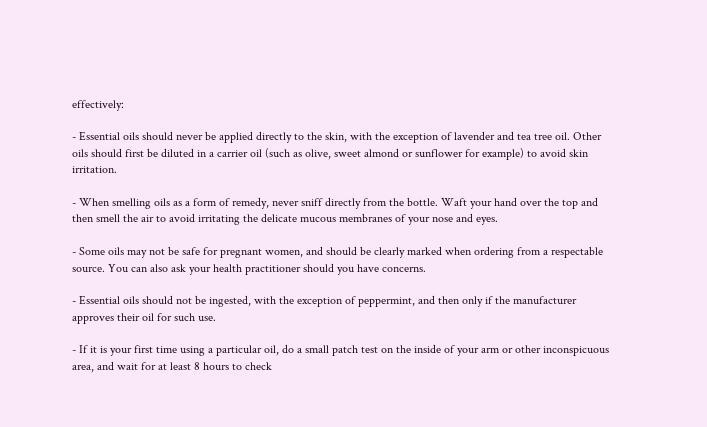effectively:

- Essential oils should never be applied directly to the skin, with the exception of lavender and tea tree oil. Other oils should first be diluted in a carrier oil (such as olive, sweet almond or sunflower for example) to avoid skin irritation.

- When smelling oils as a form of remedy, never sniff directly from the bottle. Waft your hand over the top and then smell the air to avoid irritating the delicate mucous membranes of your nose and eyes.

- Some oils may not be safe for pregnant women, and should be clearly marked when ordering from a respectable source. You can also ask your health practitioner should you have concerns.

- Essential oils should not be ingested, with the exception of peppermint, and then only if the manufacturer approves their oil for such use.

- If it is your first time using a particular oil, do a small patch test on the inside of your arm or other inconspicuous area, and wait for at least 8 hours to check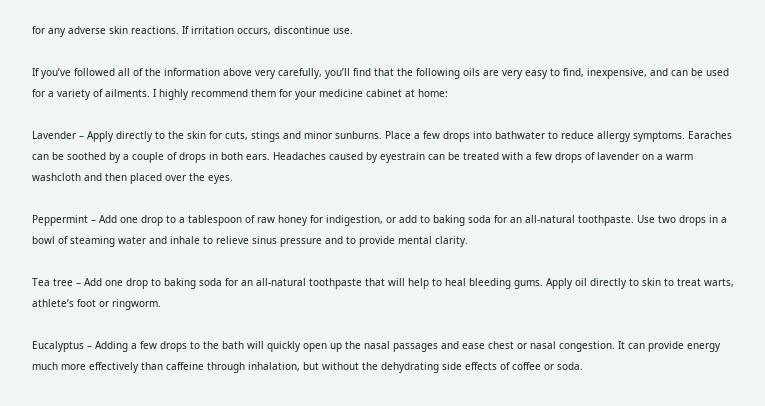for any adverse skin reactions. If irritation occurs, discontinue use.

If you’ve followed all of the information above very carefully, you’ll find that the following oils are very easy to find, inexpensive, and can be used for a variety of ailments. I highly recommend them for your medicine cabinet at home:

Lavender – Apply directly to the skin for cuts, stings and minor sunburns. Place a few drops into bathwater to reduce allergy symptoms. Earaches can be soothed by a couple of drops in both ears. Headaches caused by eyestrain can be treated with a few drops of lavender on a warm washcloth and then placed over the eyes.

Peppermint – Add one drop to a tablespoon of raw honey for indigestion, or add to baking soda for an all-natural toothpaste. Use two drops in a bowl of steaming water and inhale to relieve sinus pressure and to provide mental clarity.

Tea tree – Add one drop to baking soda for an all-natural toothpaste that will help to heal bleeding gums. Apply oil directly to skin to treat warts, athlete’s foot or ringworm.

Eucalyptus – Adding a few drops to the bath will quickly open up the nasal passages and ease chest or nasal congestion. It can provide energy much more effectively than caffeine through inhalation, but without the dehydrating side effects of coffee or soda.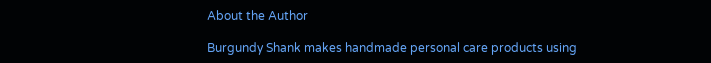About the Author

Burgundy Shank makes handmade personal care products using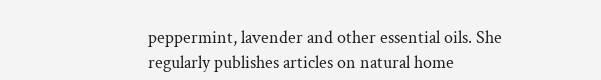peppermint, lavender and other essential oils. She regularly publishes articles on natural home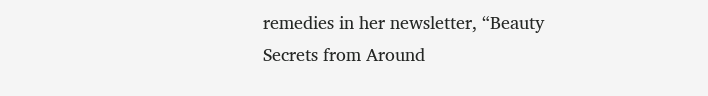remedies in her newsletter, “Beauty Secrets from Around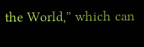the World,” which can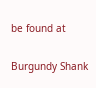be found at

Burgundy Shank